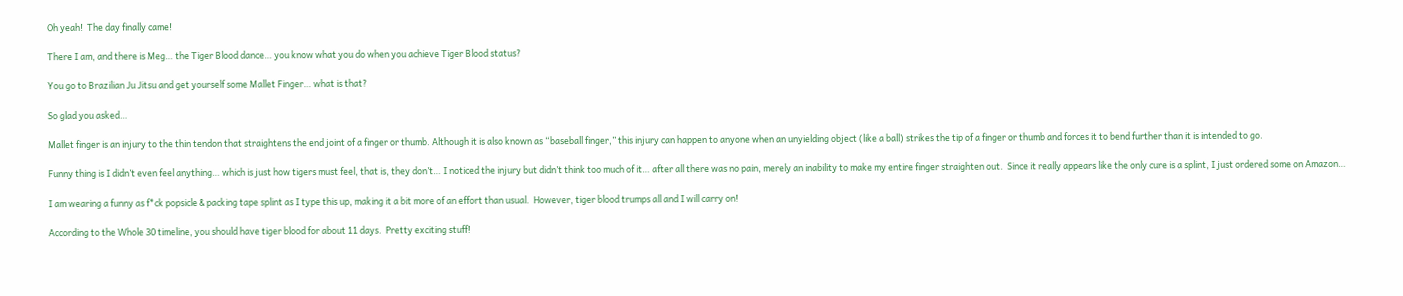Oh yeah!  The day finally came!

There I am, and there is Meg… the Tiger Blood dance… you know what you do when you achieve Tiger Blood status?

You go to Brazilian Ju Jitsu and get yourself some Mallet Finger… what is that?

So glad you asked…

Mallet finger is an injury to the thin tendon that straightens the end joint of a finger or thumb. Although it is also known as “baseball finger,” this injury can happen to anyone when an unyielding object (like a ball) strikes the tip of a finger or thumb and forces it to bend further than it is intended to go.

Funny thing is I didn’t even feel anything… which is just how tigers must feel, that is, they don’t… I noticed the injury but didn’t think too much of it… after all there was no pain, merely an inability to make my entire finger straighten out.  Since it really appears like the only cure is a splint, I just ordered some on Amazon…

I am wearing a funny as f*ck popsicle & packing tape splint as I type this up, making it a bit more of an effort than usual.  However, tiger blood trumps all and I will carry on!

According to the Whole 30 timeline, you should have tiger blood for about 11 days.  Pretty exciting stuff!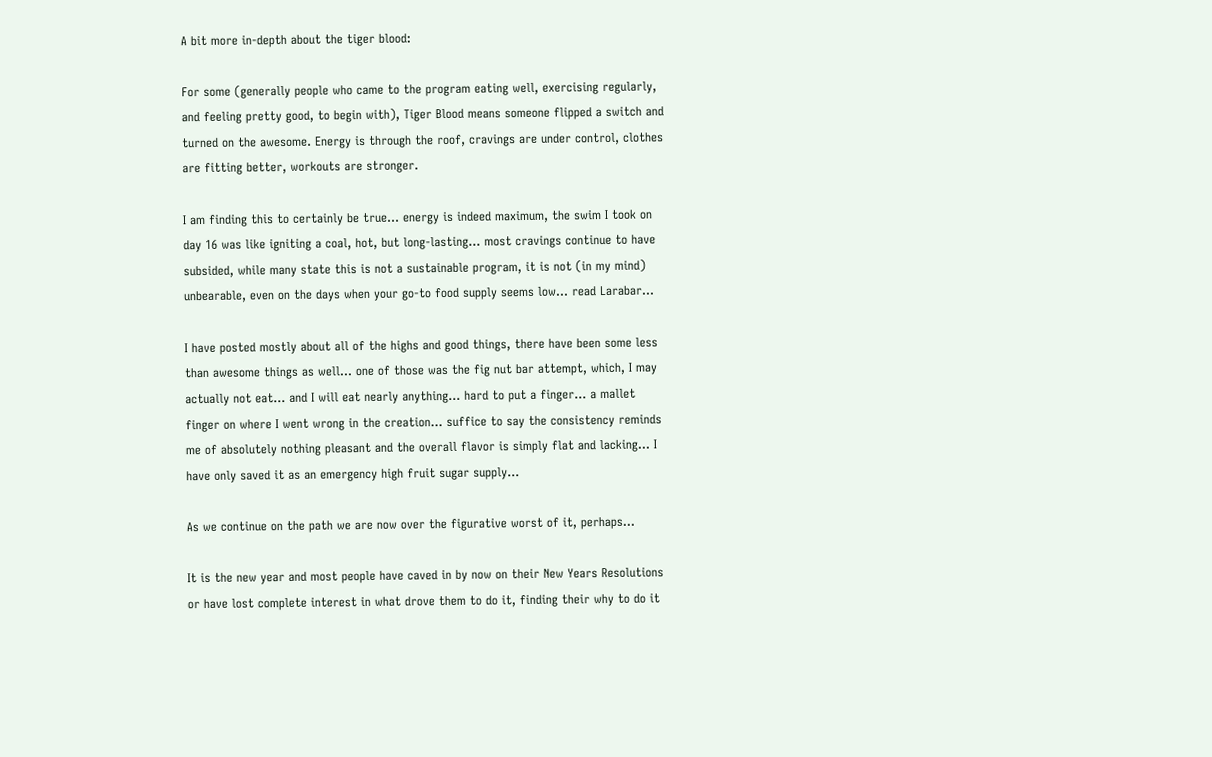A bit more in-depth about the tiger blood:

For some (generally people who came to the program eating well, exercising regularly, and feeling pretty good, to begin with), Tiger Blood means someone flipped a switch and turned on the awesome. Energy is through the roof, cravings are under control, clothes are fitting better, workouts are stronger.

I am finding this to certainly be true… energy is indeed maximum, the swim I took on day 16 was like igniting a coal, hot, but long-lasting… most cravings continue to have subsided, while many state this is not a sustainable program, it is not (in my mind) unbearable, even on the days when your go-to food supply seems low… read Larabar…

I have posted mostly about all of the highs and good things, there have been some less than awesome things as well… one of those was the fig nut bar attempt, which, I may actually not eat… and I will eat nearly anything… hard to put a finger… a mallet finger on where I went wrong in the creation… suffice to say the consistency reminds me of absolutely nothing pleasant and the overall flavor is simply flat and lacking… I have only saved it as an emergency high fruit sugar supply…

As we continue on the path we are now over the figurative worst of it, perhaps…

It is the new year and most people have caved in by now on their New Years Resolutions or have lost complete interest in what drove them to do it, finding their why to do it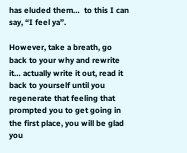has eluded them…  to this I can say, “I feel ya”.

However, take a breath, go back to your why and rewrite it… actually write it out, read it back to yourself until you regenerate that feeling that prompted you to get going in the first place, you will be glad you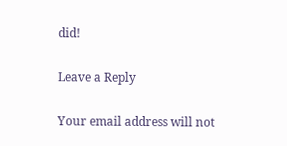did!

Leave a Reply

Your email address will not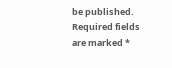be published. Required fields are marked *